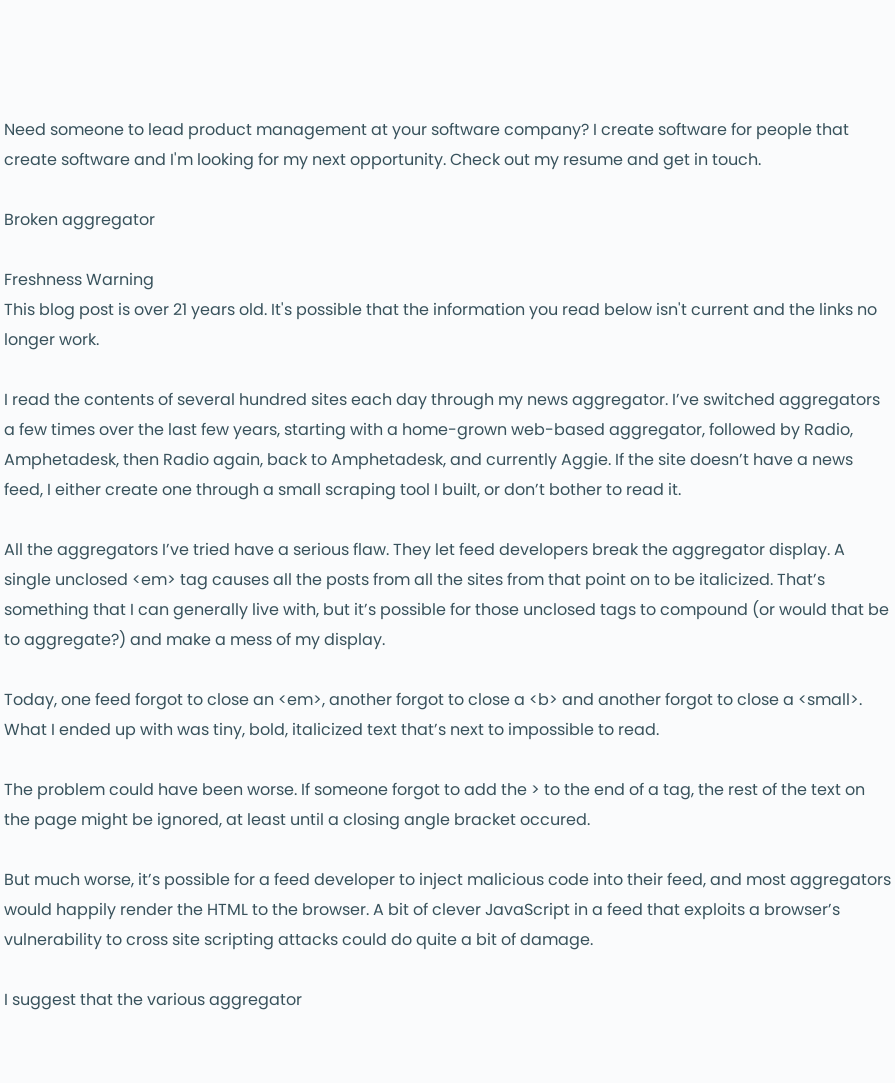Need someone to lead product management at your software company? I create software for people that create software and I'm looking for my next opportunity. Check out my resume and get in touch.

Broken aggregator

Freshness Warning
This blog post is over 21 years old. It's possible that the information you read below isn't current and the links no longer work.

I read the contents of several hundred sites each day through my news aggregator. I’ve switched aggregators a few times over the last few years, starting with a home-grown web-based aggregator, followed by Radio, Amphetadesk, then Radio again, back to Amphetadesk, and currently Aggie. If the site doesn’t have a news feed, I either create one through a small scraping tool I built, or don’t bother to read it.

All the aggregators I’ve tried have a serious flaw. They let feed developers break the aggregator display. A single unclosed <em> tag causes all the posts from all the sites from that point on to be italicized. That’s something that I can generally live with, but it’s possible for those unclosed tags to compound (or would that be to aggregate?) and make a mess of my display.

Today, one feed forgot to close an <em>, another forgot to close a <b> and another forgot to close a <small>. What I ended up with was tiny, bold, italicized text that’s next to impossible to read.

The problem could have been worse. If someone forgot to add the > to the end of a tag, the rest of the text on the page might be ignored, at least until a closing angle bracket occured.

But much worse, it’s possible for a feed developer to inject malicious code into their feed, and most aggregators would happily render the HTML to the browser. A bit of clever JavaScript in a feed that exploits a browser’s vulnerability to cross site scripting attacks could do quite a bit of damage.

I suggest that the various aggregator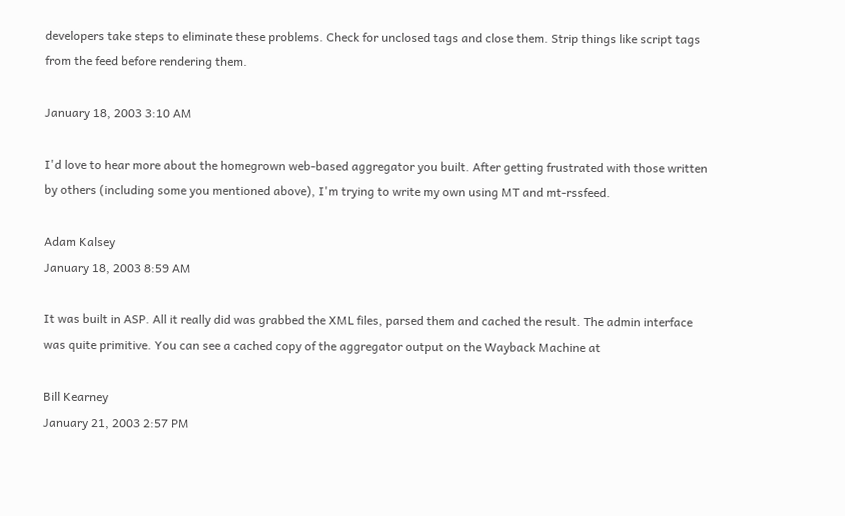developers take steps to eliminate these problems. Check for unclosed tags and close them. Strip things like script tags from the feed before rendering them.

January 18, 2003 3:10 AM

I'd love to hear more about the homegrown web-based aggregator you built. After getting frustrated with those written by others (including some you mentioned above), I'm trying to write my own using MT and mt-rssfeed.

Adam Kalsey
January 18, 2003 8:59 AM

It was built in ASP. All it really did was grabbed the XML files, parsed them and cached the result. The admin interface was quite primitive. You can see a cached copy of the aggregator output on the Wayback Machine at

Bill Kearney
January 21, 2003 2:57 PM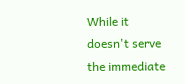While it doesn't serve the immediate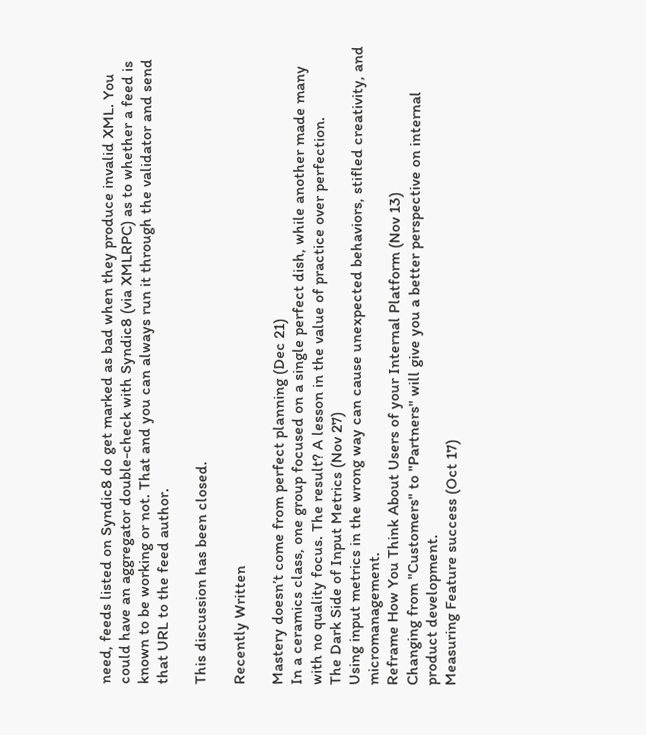need, feeds listed on Syndic8 do get marked as bad when they produce invalid XML. You could have an aggregator double-check with Syndic8 (via XMLRPC) as to whether a feed is known to be working or not. That and you can always run it through the validator and send that URL to the feed author.

This discussion has been closed.

Recently Written

Mastery doesn’t come from perfect planning (Dec 21)
In a ceramics class, one group focused on a single perfect dish, while another made many with no quality focus. The result? A lesson in the value of practice over perfection.
The Dark Side of Input Metrics (Nov 27)
Using input metrics in the wrong way can cause unexpected behaviors, stifled creativity, and micromanagement.
Reframe How You Think About Users of your Internal Platform (Nov 13)
Changing from "Customers" to "Partners" will give you a better perspective on internal product development.
Measuring Feature success (Oct 17)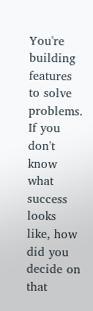You're building features to solve problems. If you don't know what success looks like, how did you decide on that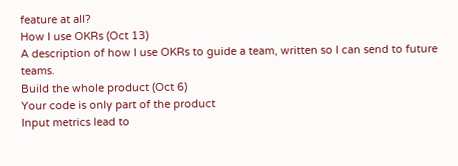feature at all?
How I use OKRs (Oct 13)
A description of how I use OKRs to guide a team, written so I can send to future teams.
Build the whole product (Oct 6)
Your code is only part of the product
Input metrics lead to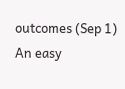outcomes (Sep 1)
An easy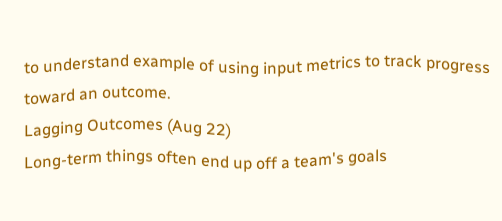to understand example of using input metrics to track progress toward an outcome.
Lagging Outcomes (Aug 22)
Long-term things often end up off a team's goals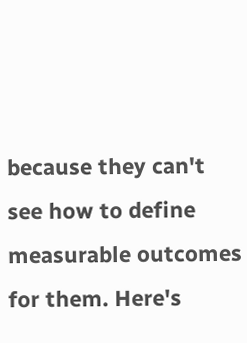because they can't see how to define measurable outcomes for them. Here's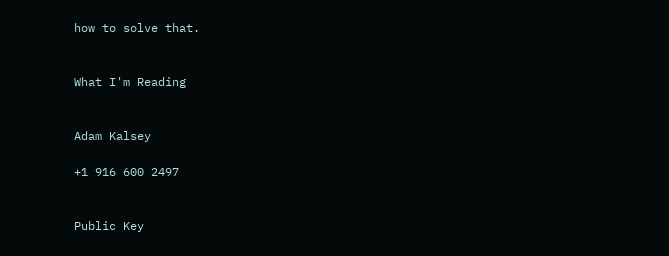how to solve that.


What I'm Reading


Adam Kalsey

+1 916 600 2497


Public Key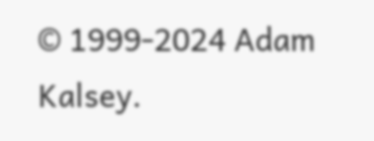© 1999-2024 Adam Kalsey.